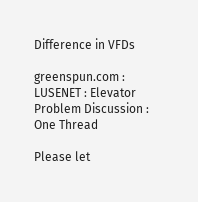Difference in VFDs

greenspun.com : LUSENET : Elevator Problem Discussion : One Thread

Please let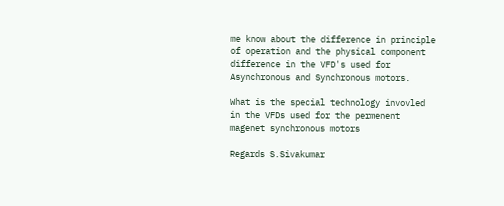me know about the difference in principle of operation and the physical component difference in the VFD's used for Asynchronous and Synchronous motors.

What is the special technology invovled in the VFDs used for the permenent magenet synchronous motors

Regards S.Sivakumar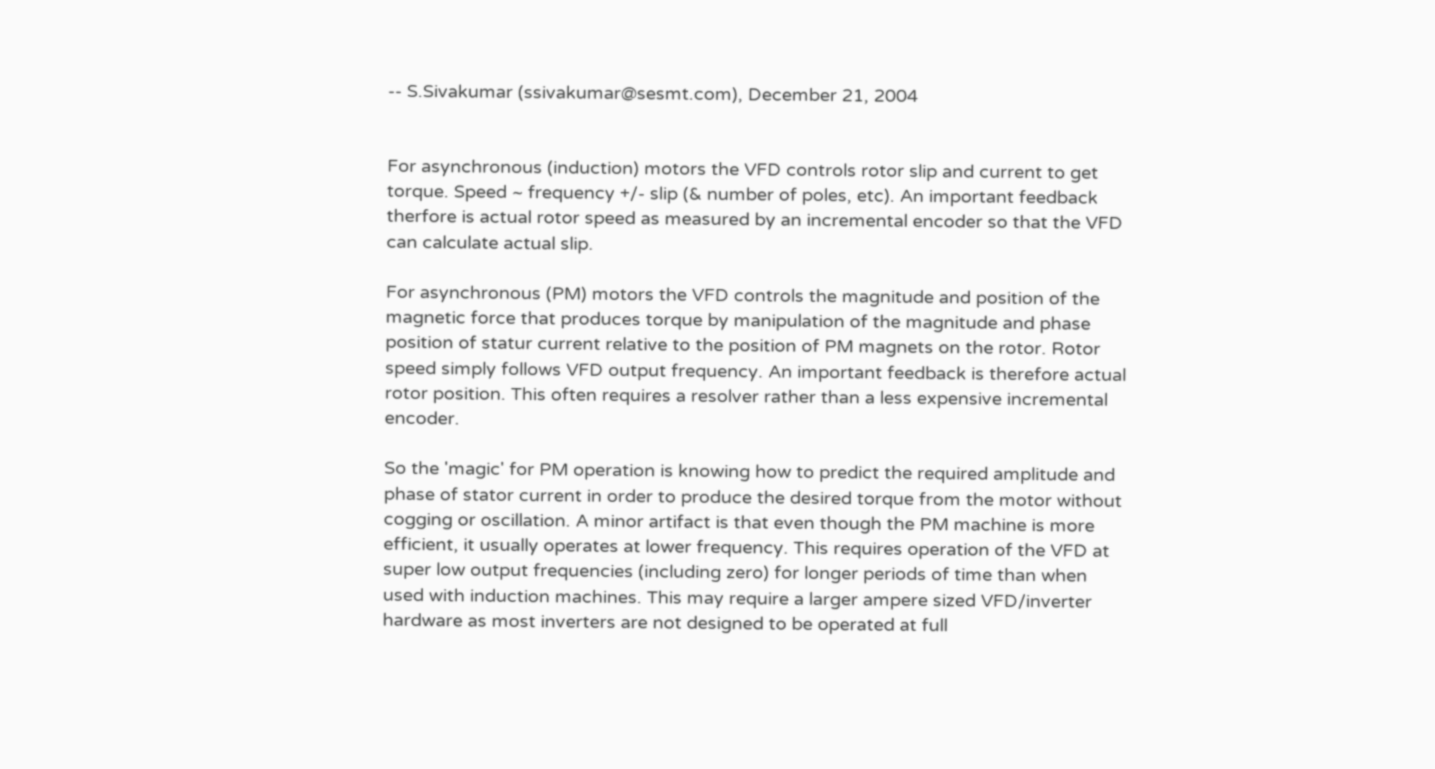-- S.Sivakumar (ssivakumar@sesmt.com), December 21, 2004


For asynchronous (induction) motors the VFD controls rotor slip and current to get torque. Speed ~ frequency +/- slip (& number of poles, etc). An important feedback therfore is actual rotor speed as measured by an incremental encoder so that the VFD can calculate actual slip.

For asynchronous (PM) motors the VFD controls the magnitude and position of the magnetic force that produces torque by manipulation of the magnitude and phase position of statur current relative to the position of PM magnets on the rotor. Rotor speed simply follows VFD output frequency. An important feedback is therefore actual rotor position. This often requires a resolver rather than a less expensive incremental encoder.

So the 'magic' for PM operation is knowing how to predict the required amplitude and phase of stator current in order to produce the desired torque from the motor without cogging or oscillation. A minor artifact is that even though the PM machine is more efficient, it usually operates at lower frequency. This requires operation of the VFD at super low output frequencies (including zero) for longer periods of time than when used with induction machines. This may require a larger ampere sized VFD/inverter hardware as most inverters are not designed to be operated at full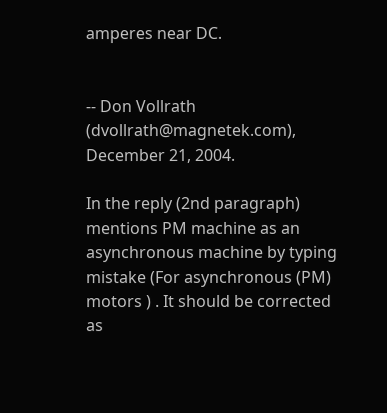amperes near DC.


-- Don Vollrath (dvollrath@magnetek.com), December 21, 2004.

In the reply (2nd paragraph) mentions PM machine as an asynchronous machine by typing mistake (For asynchronous (PM) motors ) . It should be corrected as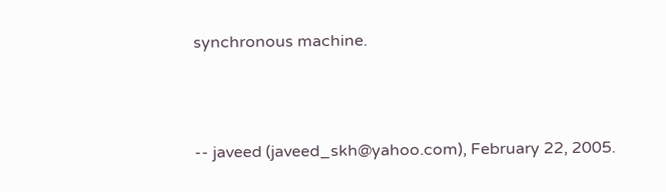synchronous machine.



-- javeed (javeed_skh@yahoo.com), February 22, 2005.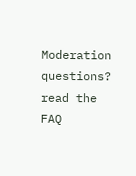Moderation questions? read the FAQ